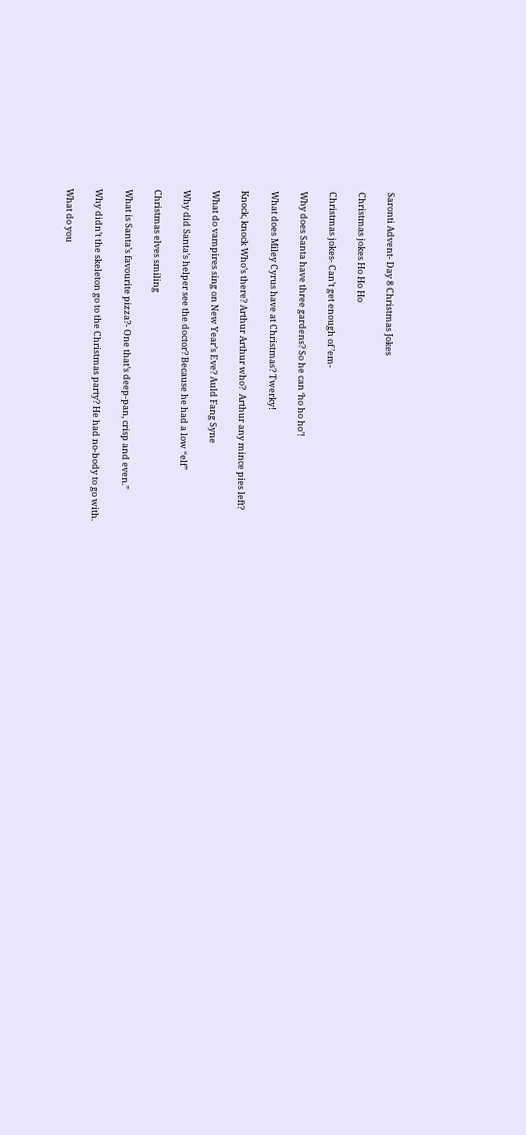Saronti Advent- Day 8 Christmas Jokes

Christmas jokes Ho Ho Ho

Christmas jokes- Can’t get enough of ’em-

Why does Santa have three gardens? So he can ‘ho ho ho’!

What does Miley Cyrus have at Christmas? Twerky!

Knock, knock Who’s there? Arthur Arthur who?  Arthur any mince pies left?

What do vampires sing on New Year’s Eve? Auld Fang Syne

Why did Santa’s helper see the doctor? Because he had a low “elf”

Christmas elves smiling

What is Santa’s favourite pizza?- One that’s deep-pan, crisp and even.”

Why didn’t the skeleton go to the Christmas party? He had no-body to go with.

What do you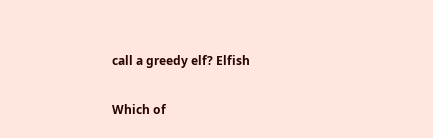call a greedy elf? Elfish

Which of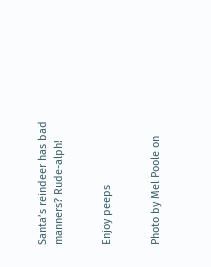Santa’s reindeer has bad manners? Rude-alph!


Enjoy peeps


Photo by Mel Poole on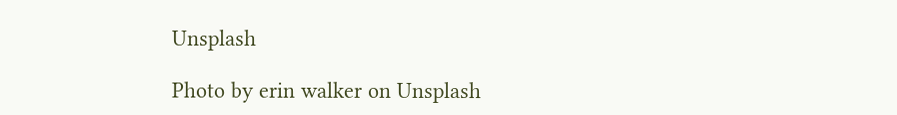Unsplash

Photo by erin walker on Unsplash